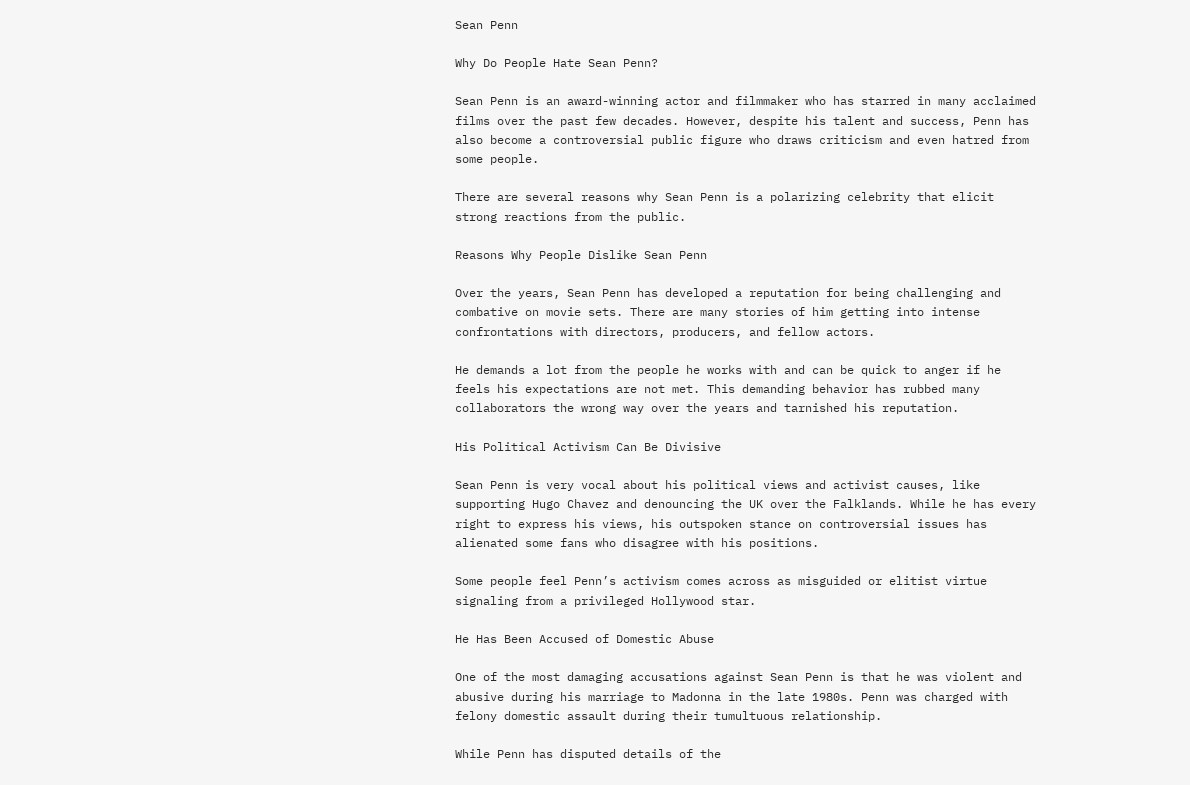Sean Penn

Why Do People Hate Sean Penn?

Sean Penn is an award-winning actor and filmmaker who has starred in many acclaimed films over the past few decades. However, despite his talent and success, Penn has also become a controversial public figure who draws criticism and even hatred from some people.

There are several reasons why Sean Penn is a polarizing celebrity that elicit strong reactions from the public.

Reasons Why People Dislike Sean Penn

Over the years, Sean Penn has developed a reputation for being challenging and combative on movie sets. There are many stories of him getting into intense confrontations with directors, producers, and fellow actors.

He demands a lot from the people he works with and can be quick to anger if he feels his expectations are not met. This demanding behavior has rubbed many collaborators the wrong way over the years and tarnished his reputation.

His Political Activism Can Be Divisive

Sean Penn is very vocal about his political views and activist causes, like supporting Hugo Chavez and denouncing the UK over the Falklands. While he has every right to express his views, his outspoken stance on controversial issues has alienated some fans who disagree with his positions.

Some people feel Penn’s activism comes across as misguided or elitist virtue signaling from a privileged Hollywood star.

He Has Been Accused of Domestic Abuse

One of the most damaging accusations against Sean Penn is that he was violent and abusive during his marriage to Madonna in the late 1980s. Penn was charged with felony domestic assault during their tumultuous relationship.

While Penn has disputed details of the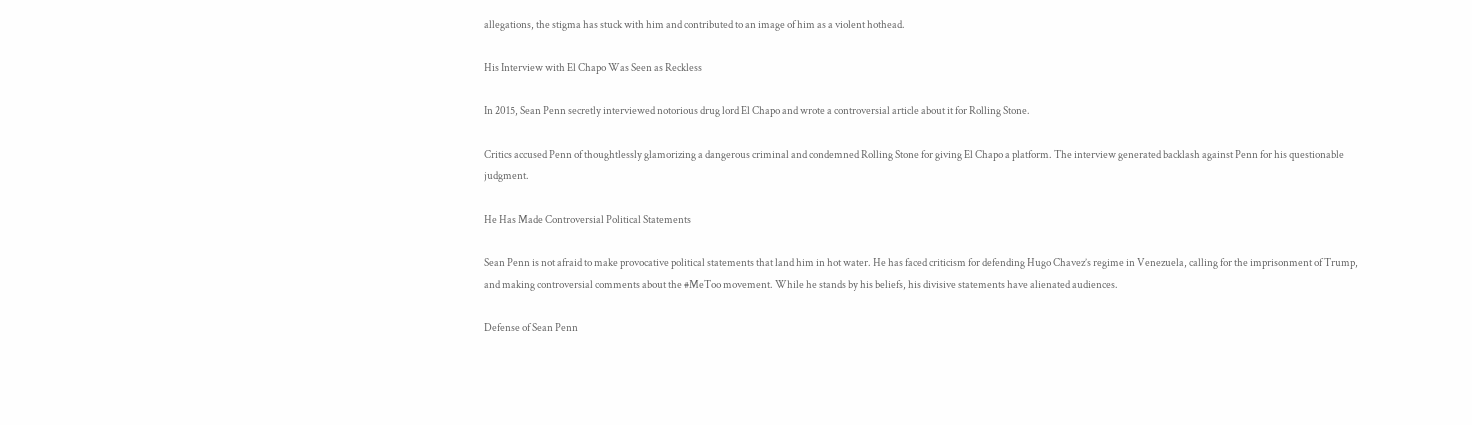allegations, the stigma has stuck with him and contributed to an image of him as a violent hothead.

His Interview with El Chapo Was Seen as Reckless

In 2015, Sean Penn secretly interviewed notorious drug lord El Chapo and wrote a controversial article about it for Rolling Stone.

Critics accused Penn of thoughtlessly glamorizing a dangerous criminal and condemned Rolling Stone for giving El Chapo a platform. The interview generated backlash against Penn for his questionable judgment.

He Has Made Controversial Political Statements

Sean Penn is not afraid to make provocative political statements that land him in hot water. He has faced criticism for defending Hugo Chavez’s regime in Venezuela, calling for the imprisonment of Trump, and making controversial comments about the #MeToo movement. While he stands by his beliefs, his divisive statements have alienated audiences.

Defense of Sean Penn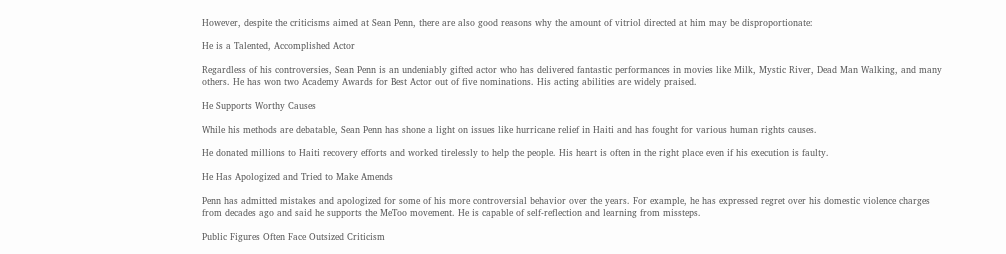However, despite the criticisms aimed at Sean Penn, there are also good reasons why the amount of vitriol directed at him may be disproportionate:

He is a Talented, Accomplished Actor

Regardless of his controversies, Sean Penn is an undeniably gifted actor who has delivered fantastic performances in movies like Milk, Mystic River, Dead Man Walking, and many others. He has won two Academy Awards for Best Actor out of five nominations. His acting abilities are widely praised.

He Supports Worthy Causes

While his methods are debatable, Sean Penn has shone a light on issues like hurricane relief in Haiti and has fought for various human rights causes.

He donated millions to Haiti recovery efforts and worked tirelessly to help the people. His heart is often in the right place even if his execution is faulty.

He Has Apologized and Tried to Make Amends

Penn has admitted mistakes and apologized for some of his more controversial behavior over the years. For example, he has expressed regret over his domestic violence charges from decades ago and said he supports the MeToo movement. He is capable of self-reflection and learning from missteps.

Public Figures Often Face Outsized Criticism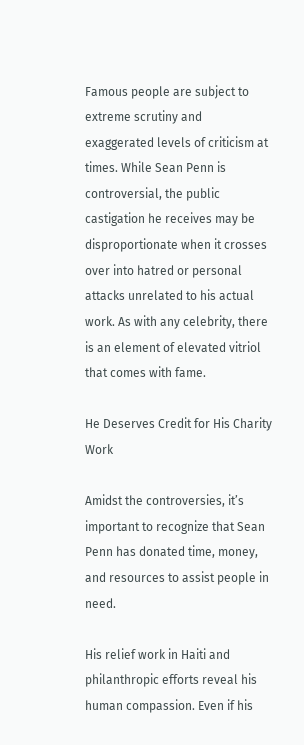Famous people are subject to extreme scrutiny and exaggerated levels of criticism at times. While Sean Penn is controversial, the public castigation he receives may be disproportionate when it crosses over into hatred or personal attacks unrelated to his actual work. As with any celebrity, there is an element of elevated vitriol that comes with fame.

He Deserves Credit for His Charity Work

Amidst the controversies, it’s important to recognize that Sean Penn has donated time, money, and resources to assist people in need.

His relief work in Haiti and philanthropic efforts reveal his human compassion. Even if his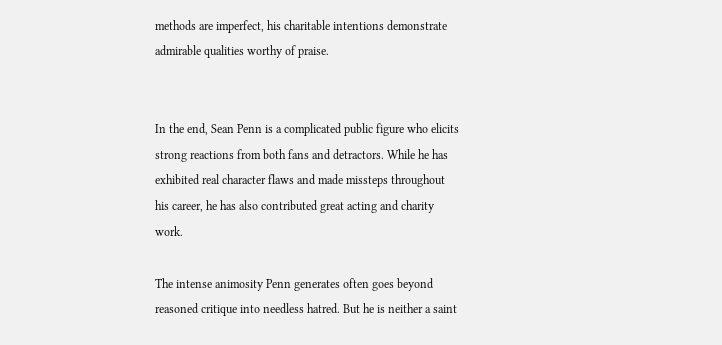methods are imperfect, his charitable intentions demonstrate admirable qualities worthy of praise.


In the end, Sean Penn is a complicated public figure who elicits strong reactions from both fans and detractors. While he has exhibited real character flaws and made missteps throughout his career, he has also contributed great acting and charity work.

The intense animosity Penn generates often goes beyond reasoned critique into needless hatred. But he is neither a saint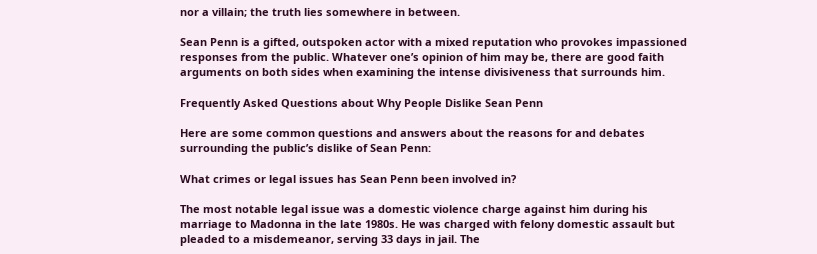nor a villain; the truth lies somewhere in between.

Sean Penn is a gifted, outspoken actor with a mixed reputation who provokes impassioned responses from the public. Whatever one’s opinion of him may be, there are good faith arguments on both sides when examining the intense divisiveness that surrounds him.

Frequently Asked Questions about Why People Dislike Sean Penn

Here are some common questions and answers about the reasons for and debates surrounding the public’s dislike of Sean Penn:

What crimes or legal issues has Sean Penn been involved in?

The most notable legal issue was a domestic violence charge against him during his marriage to Madonna in the late 1980s. He was charged with felony domestic assault but pleaded to a misdemeanor, serving 33 days in jail. The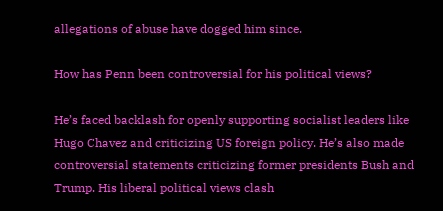allegations of abuse have dogged him since.

How has Penn been controversial for his political views?

He’s faced backlash for openly supporting socialist leaders like Hugo Chavez and criticizing US foreign policy. He’s also made controversial statements criticizing former presidents Bush and Trump. His liberal political views clash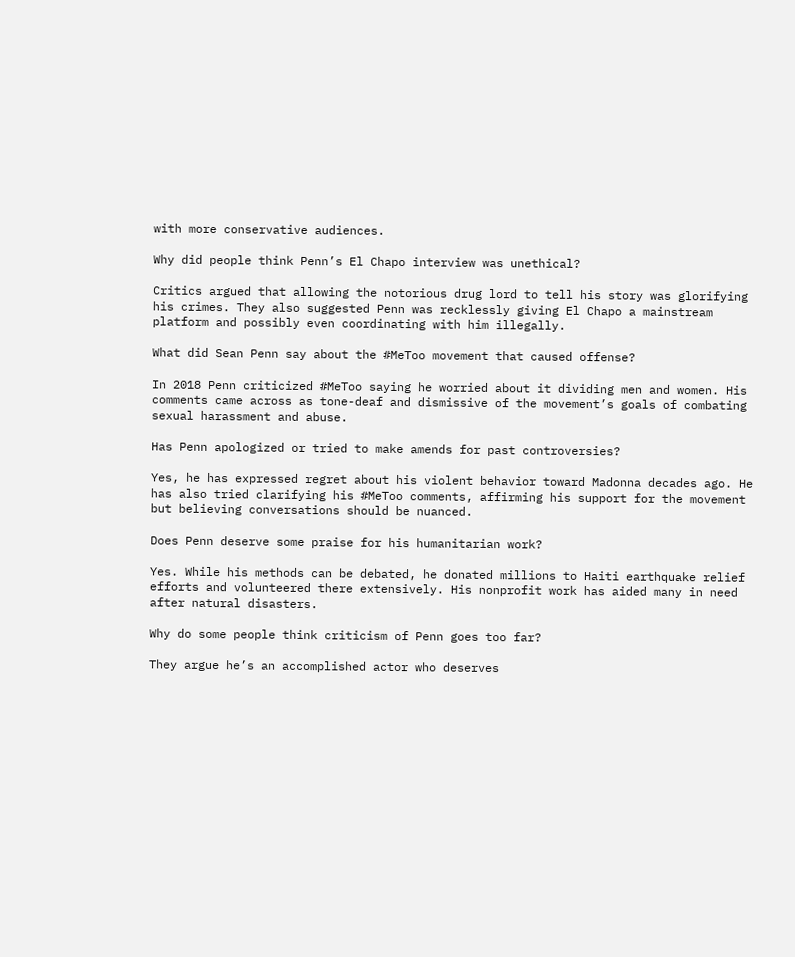with more conservative audiences.

Why did people think Penn’s El Chapo interview was unethical?

Critics argued that allowing the notorious drug lord to tell his story was glorifying his crimes. They also suggested Penn was recklessly giving El Chapo a mainstream platform and possibly even coordinating with him illegally.

What did Sean Penn say about the #MeToo movement that caused offense?

In 2018 Penn criticized #MeToo saying he worried about it dividing men and women. His comments came across as tone-deaf and dismissive of the movement’s goals of combating sexual harassment and abuse.

Has Penn apologized or tried to make amends for past controversies?

Yes, he has expressed regret about his violent behavior toward Madonna decades ago. He has also tried clarifying his #MeToo comments, affirming his support for the movement but believing conversations should be nuanced.

Does Penn deserve some praise for his humanitarian work?

Yes. While his methods can be debated, he donated millions to Haiti earthquake relief efforts and volunteered there extensively. His nonprofit work has aided many in need after natural disasters.

Why do some people think criticism of Penn goes too far?

They argue he’s an accomplished actor who deserves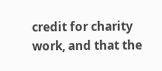credit for charity work, and that the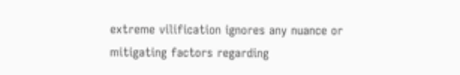extreme vilification ignores any nuance or mitigating factors regarding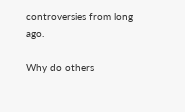controversies from long ago.

Why do others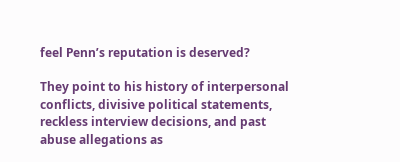feel Penn’s reputation is deserved?

They point to his history of interpersonal conflicts, divisive political statements, reckless interview decisions, and past abuse allegations as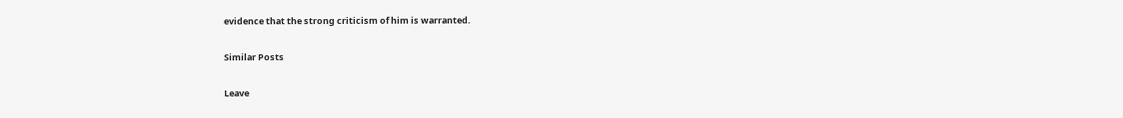evidence that the strong criticism of him is warranted.

Similar Posts

Leave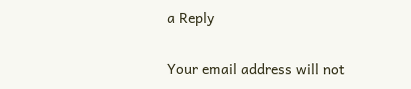a Reply

Your email address will not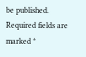be published. Required fields are marked *